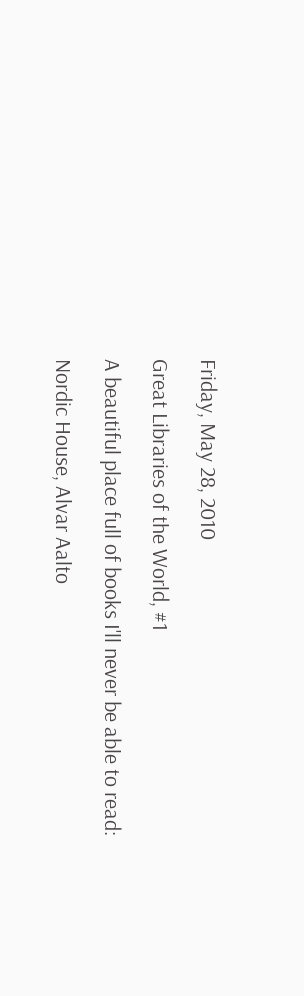Friday, May 28, 2010

Great Libraries of the World, #1

A beautiful place full of books I'll never be able to read:

Nordic House, Alvar Aalto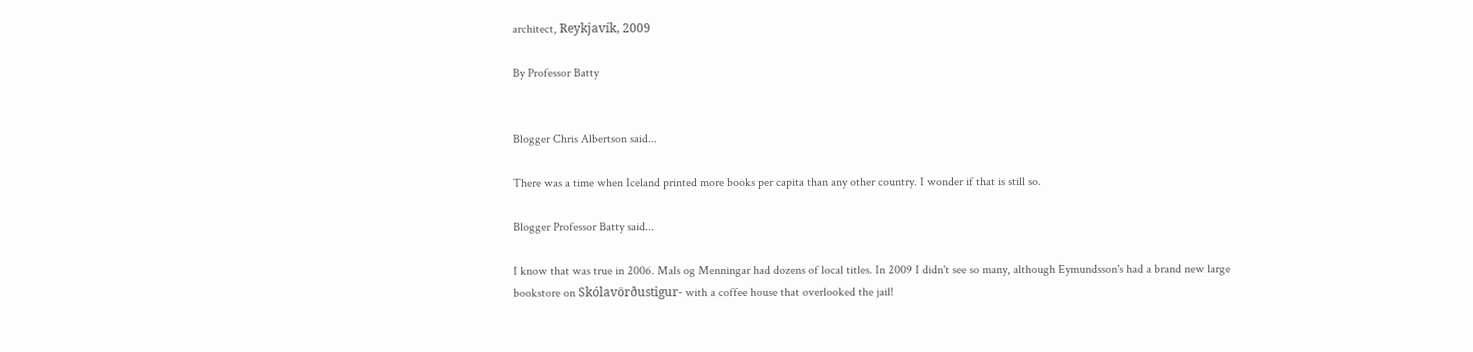architect, Reykjavík, 2009

By Professor Batty


Blogger Chris Albertson said...

There was a time when Iceland printed more books per capita than any other country. I wonder if that is still so.

Blogger Professor Batty said...

I know that was true in 2006. Mals og Menningar had dozens of local titles. In 2009 I didn't see so many, although Eymundsson's had a brand new large bookstore on Skólavörðustigur- with a coffee house that overlooked the jail!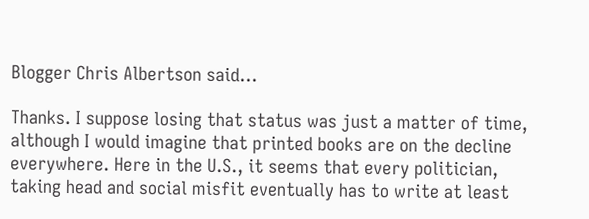Blogger Chris Albertson said...

Thanks. I suppose losing that status was just a matter of time, although I would imagine that printed books are on the decline everywhere. Here in the U.S., it seems that every politician, taking head and social misfit eventually has to write at least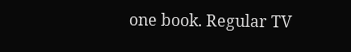one book. Regular TV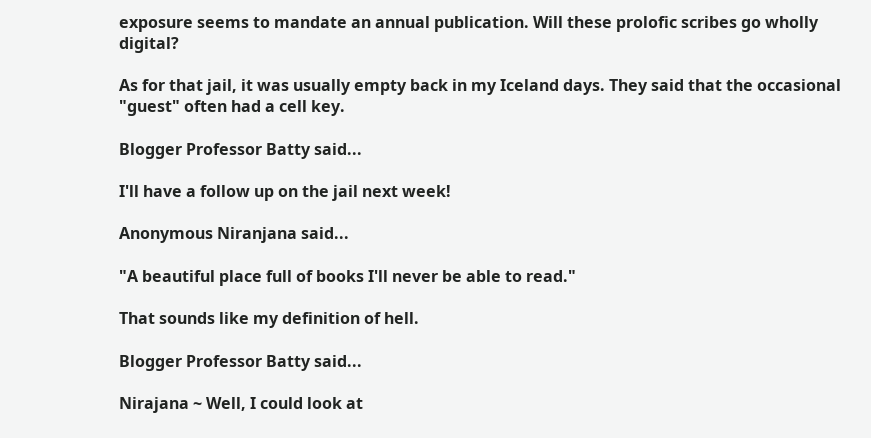exposure seems to mandate an annual publication. Will these prolofic scribes go wholly digital?

As for that jail, it was usually empty back in my Iceland days. They said that the occasional "guest" often had a cell key.

Blogger Professor Batty said...

I'll have a follow up on the jail next week!

Anonymous Niranjana said...

"A beautiful place full of books I'll never be able to read."

That sounds like my definition of hell.

Blogger Professor Batty said...

Nirajana ~ Well, I could look at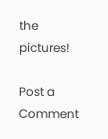the pictures!

Post a Comment